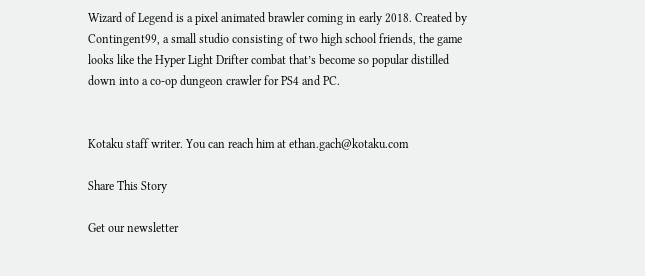Wizard of Legend is a pixel animated brawler coming in early 2018. Created by Contingent99, a small studio consisting of two high school friends, the game looks like the Hyper Light Drifter combat that’s become so popular distilled down into a co-op dungeon crawler for PS4 and PC.


Kotaku staff writer. You can reach him at ethan.gach@kotaku.com

Share This Story

Get our newsletter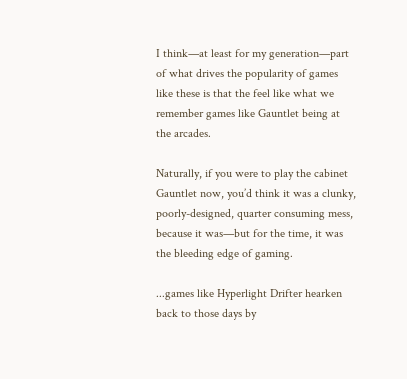I think—at least for my generation—part of what drives the popularity of games like these is that the feel like what we remember games like Gauntlet being at the arcades.

Naturally, if you were to play the cabinet Gauntlet now, you’d think it was a clunky, poorly-designed, quarter consuming mess, because it was—but for the time, it was the bleeding edge of gaming.

...games like Hyperlight Drifter hearken back to those days by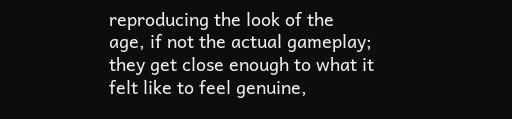reproducing the look of the age, if not the actual gameplay; they get close enough to what it felt like to feel genuine,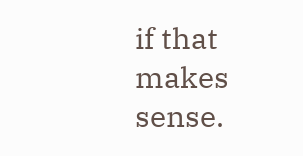if that makes sense.